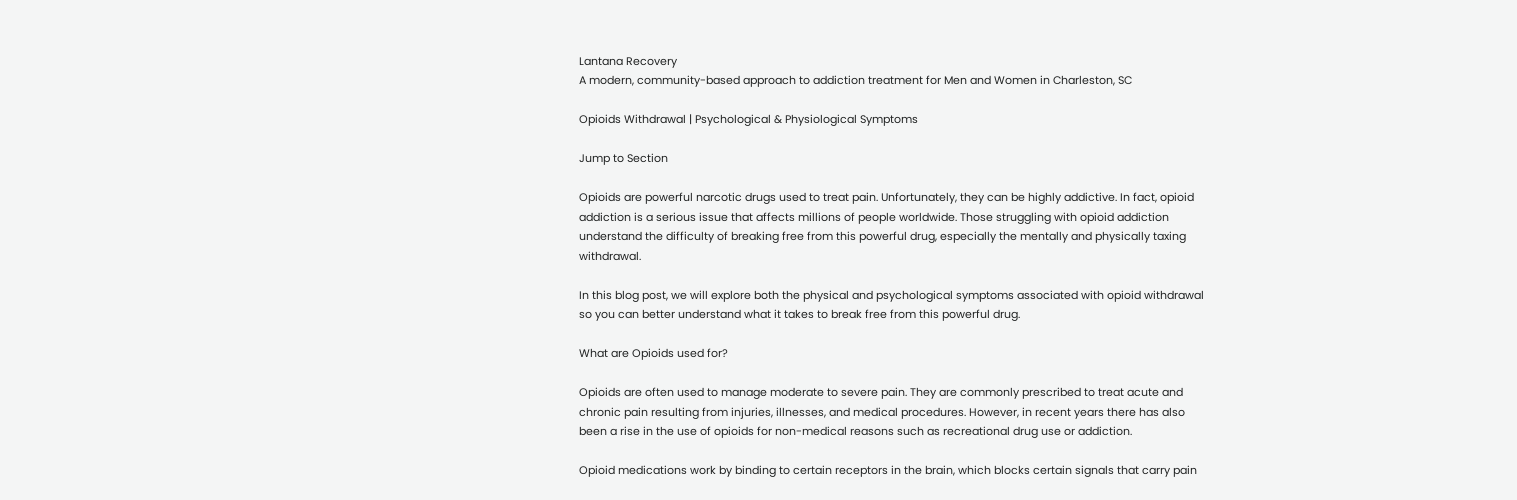Lantana Recovery
A modern, community-based approach to addiction treatment for Men and Women in Charleston, SC

Opioids Withdrawal | Psychological & Physiological Symptoms

Jump to Section

Opioids are powerful narcotic drugs used to treat pain. Unfortunately, they can be highly addictive. In fact, opioid addiction is a serious issue that affects millions of people worldwide. Those struggling with opioid addiction understand the difficulty of breaking free from this powerful drug, especially the mentally and physically taxing withdrawal.

In this blog post, we will explore both the physical and psychological symptoms associated with opioid withdrawal so you can better understand what it takes to break free from this powerful drug.

What are Opioids used for?

Opioids are often used to manage moderate to severe pain. They are commonly prescribed to treat acute and chronic pain resulting from injuries, illnesses, and medical procedures. However, in recent years there has also been a rise in the use of opioids for non-medical reasons such as recreational drug use or addiction.

Opioid medications work by binding to certain receptors in the brain, which blocks certain signals that carry pain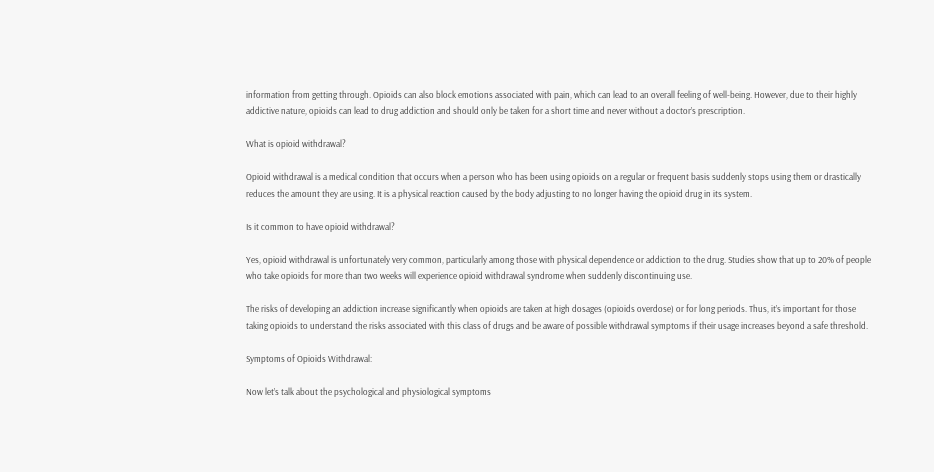information from getting through. Opioids can also block emotions associated with pain, which can lead to an overall feeling of well-being. However, due to their highly addictive nature, opioids can lead to drug addiction and should only be taken for a short time and never without a doctor’s prescription.

What is opioid withdrawal?

Opioid withdrawal is a medical condition that occurs when a person who has been using opioids on a regular or frequent basis suddenly stops using them or drastically reduces the amount they are using. It is a physical reaction caused by the body adjusting to no longer having the opioid drug in its system.

Is it common to have opioid withdrawal?

Yes, opioid withdrawal is unfortunately very common, particularly among those with physical dependence or addiction to the drug. Studies show that up to 20% of people who take opioids for more than two weeks will experience opioid withdrawal syndrome when suddenly discontinuing use.

The risks of developing an addiction increase significantly when opioids are taken at high dosages (opioids overdose) or for long periods. Thus, it’s important for those taking opioids to understand the risks associated with this class of drugs and be aware of possible withdrawal symptoms if their usage increases beyond a safe threshold.

Symptoms of Opioids Withdrawal:

Now let’s talk about the psychological and physiological symptoms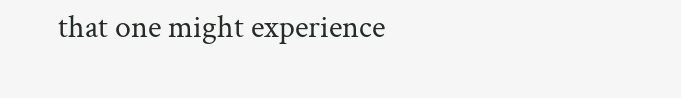that one might experience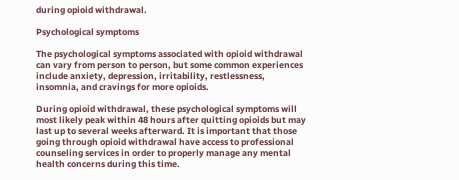during opioid withdrawal.

Psychological symptoms

The psychological symptoms associated with opioid withdrawal can vary from person to person, but some common experiences include anxiety, depression, irritability, restlessness, insomnia, and cravings for more opioids.

During opioid withdrawal, these psychological symptoms will most likely peak within 48 hours after quitting opioids but may last up to several weeks afterward. It is important that those going through opioid withdrawal have access to professional counseling services in order to properly manage any mental health concerns during this time.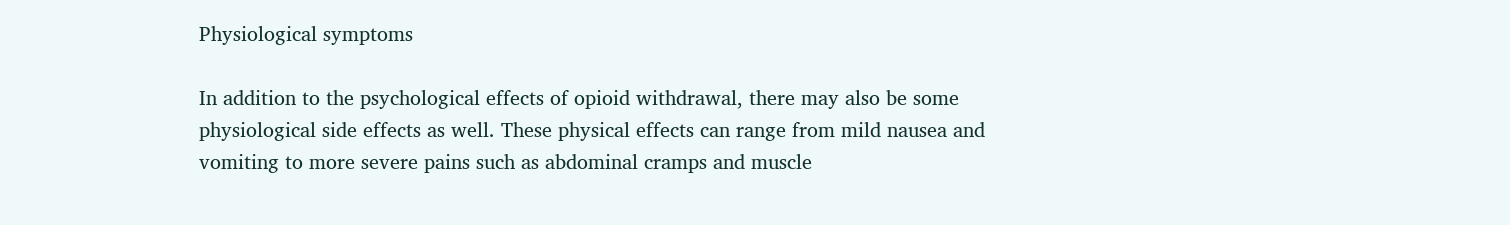Physiological symptoms

In addition to the psychological effects of opioid withdrawal, there may also be some physiological side effects as well. These physical effects can range from mild nausea and vomiting to more severe pains such as abdominal cramps and muscle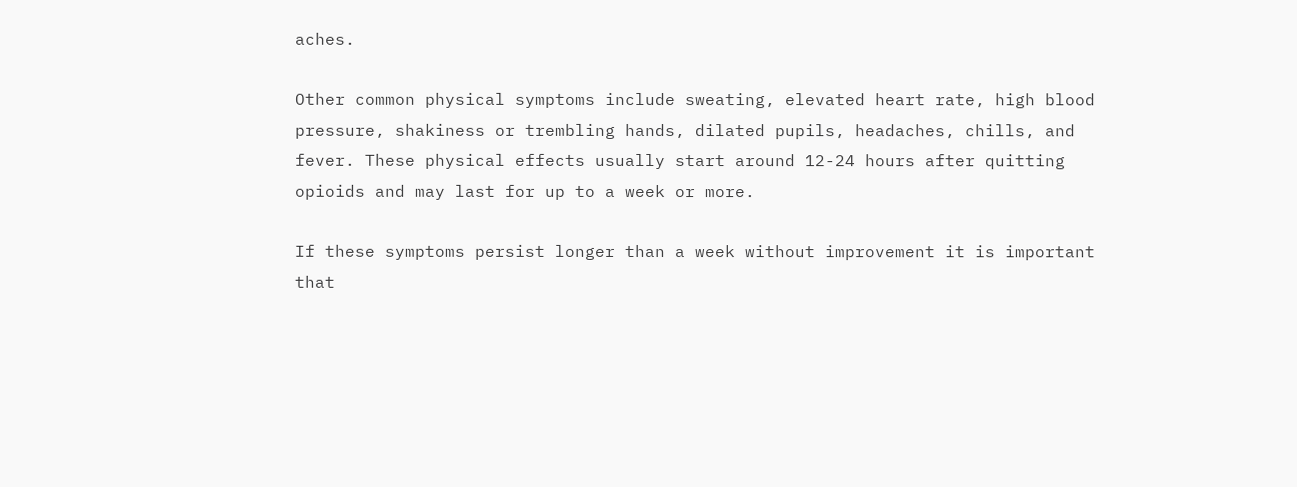aches.

Other common physical symptoms include sweating, elevated heart rate, high blood pressure, shakiness or trembling hands, dilated pupils, headaches, chills, and fever. These physical effects usually start around 12-24 hours after quitting opioids and may last for up to a week or more.

If these symptoms persist longer than a week without improvement it is important that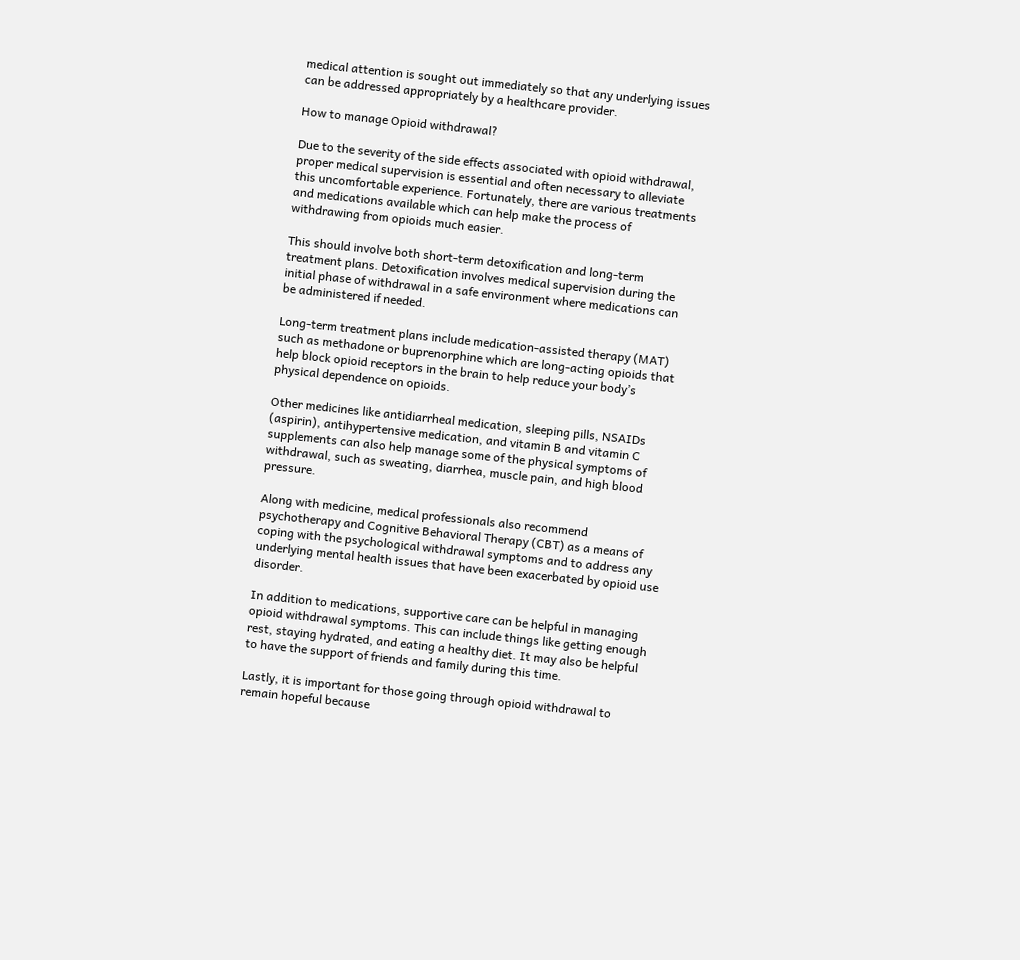medical attention is sought out immediately so that any underlying issues can be addressed appropriately by a healthcare provider.

How to manage Opioid withdrawal?

Due to the severity of the side effects associated with opioid withdrawal, proper medical supervision is essential and often necessary to alleviate this uncomfortable experience. Fortunately, there are various treatments and medications available which can help make the process of withdrawing from opioids much easier.

This should involve both short-term detoxification and long-term treatment plans. Detoxification involves medical supervision during the initial phase of withdrawal in a safe environment where medications can be administered if needed.

Long-term treatment plans include medication-assisted therapy (MAT) such as methadone or buprenorphine which are long-acting opioids that help block opioid receptors in the brain to help reduce your body’s physical dependence on opioids.

Other medicines like antidiarrheal medication, sleeping pills, NSAIDs (aspirin), antihypertensive medication, and vitamin B and vitamin C supplements can also help manage some of the physical symptoms of withdrawal, such as sweating, diarrhea, muscle pain, and high blood pressure.

Along with medicine, medical professionals also recommend psychotherapy and Cognitive Behavioral Therapy (CBT) as a means of coping with the psychological withdrawal symptoms and to address any underlying mental health issues that have been exacerbated by opioid use disorder.

In addition to medications, supportive care can be helpful in managing opioid withdrawal symptoms. This can include things like getting enough rest, staying hydrated, and eating a healthy diet. It may also be helpful to have the support of friends and family during this time.

Lastly, it is important for those going through opioid withdrawal to remain hopeful because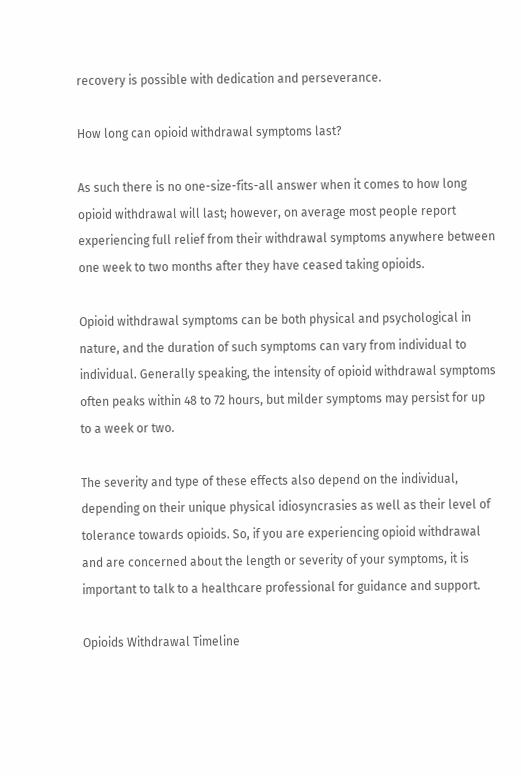recovery is possible with dedication and perseverance.

How long can opioid withdrawal symptoms last?

As such there is no one-size-fits-all answer when it comes to how long opioid withdrawal will last; however, on average most people report experiencing full relief from their withdrawal symptoms anywhere between one week to two months after they have ceased taking opioids.

Opioid withdrawal symptoms can be both physical and psychological in nature, and the duration of such symptoms can vary from individual to individual. Generally speaking, the intensity of opioid withdrawal symptoms often peaks within 48 to 72 hours, but milder symptoms may persist for up to a week or two.

The severity and type of these effects also depend on the individual, depending on their unique physical idiosyncrasies as well as their level of tolerance towards opioids. So, if you are experiencing opioid withdrawal and are concerned about the length or severity of your symptoms, it is important to talk to a healthcare professional for guidance and support.

Opioids Withdrawal Timeline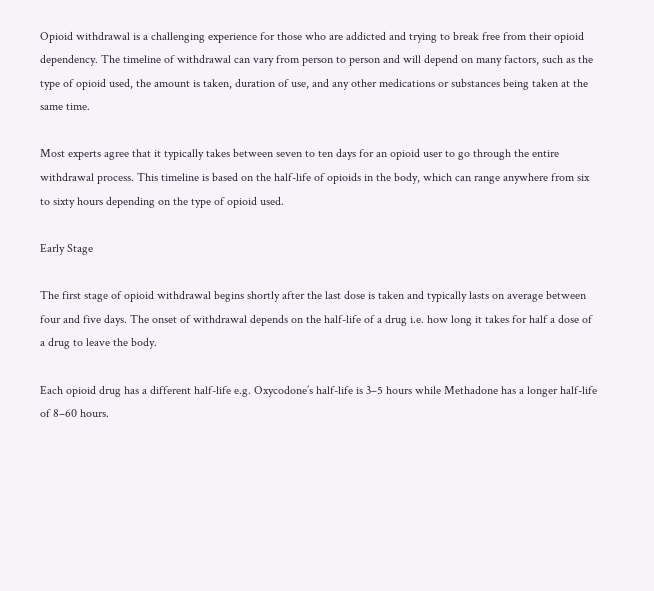Opioid withdrawal is a challenging experience for those who are addicted and trying to break free from their opioid dependency. The timeline of withdrawal can vary from person to person and will depend on many factors, such as the type of opioid used, the amount is taken, duration of use, and any other medications or substances being taken at the same time.

Most experts agree that it typically takes between seven to ten days for an opioid user to go through the entire withdrawal process. This timeline is based on the half-life of opioids in the body, which can range anywhere from six to sixty hours depending on the type of opioid used.

Early Stage

The first stage of opioid withdrawal begins shortly after the last dose is taken and typically lasts on average between four and five days. The onset of withdrawal depends on the half-life of a drug i.e. how long it takes for half a dose of a drug to leave the body.

Each opioid drug has a different half-life e.g. Oxycodone’s half-life is 3–5 hours while Methadone has a longer half-life of 8–60 hours.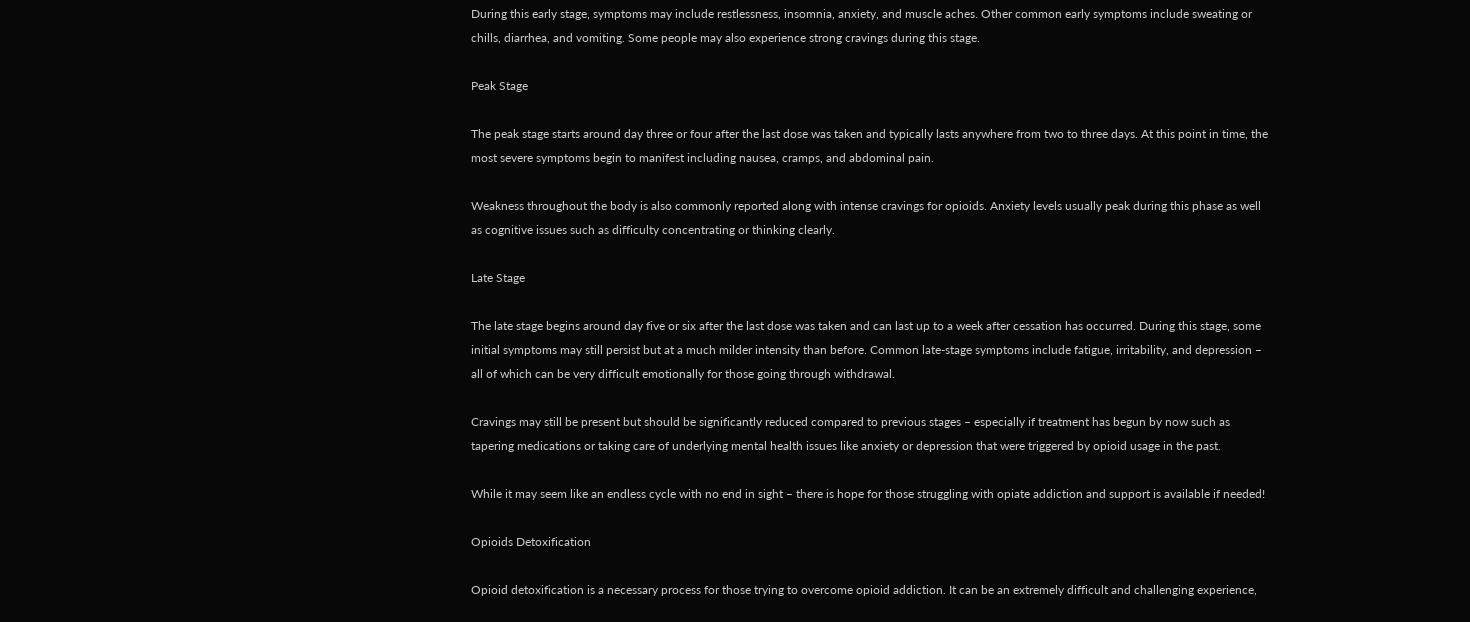During this early stage, symptoms may include restlessness, insomnia, anxiety, and muscle aches. Other common early symptoms include sweating or chills, diarrhea, and vomiting. Some people may also experience strong cravings during this stage.

Peak Stage

The peak stage starts around day three or four after the last dose was taken and typically lasts anywhere from two to three days. At this point in time, the most severe symptoms begin to manifest including nausea, cramps, and abdominal pain.

Weakness throughout the body is also commonly reported along with intense cravings for opioids. Anxiety levels usually peak during this phase as well as cognitive issues such as difficulty concentrating or thinking clearly.

Late Stage

The late stage begins around day five or six after the last dose was taken and can last up to a week after cessation has occurred. During this stage, some initial symptoms may still persist but at a much milder intensity than before. Common late-stage symptoms include fatigue, irritability, and depression – all of which can be very difficult emotionally for those going through withdrawal.

Cravings may still be present but should be significantly reduced compared to previous stages – especially if treatment has begun by now such as tapering medications or taking care of underlying mental health issues like anxiety or depression that were triggered by opioid usage in the past.

While it may seem like an endless cycle with no end in sight – there is hope for those struggling with opiate addiction and support is available if needed!

Opioids Detoxification

Opioid detoxification is a necessary process for those trying to overcome opioid addiction. It can be an extremely difficult and challenging experience,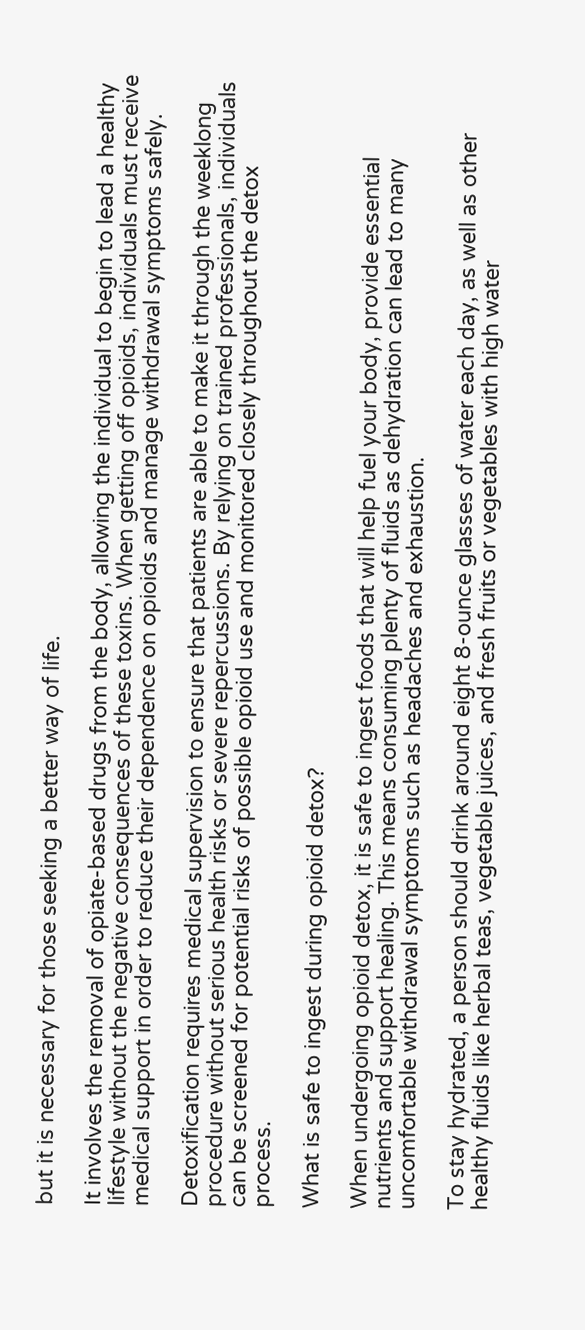but it is necessary for those seeking a better way of life.

It involves the removal of opiate-based drugs from the body, allowing the individual to begin to lead a healthy lifestyle without the negative consequences of these toxins. When getting off opioids, individuals must receive medical support in order to reduce their dependence on opioids and manage withdrawal symptoms safely.

Detoxification requires medical supervision to ensure that patients are able to make it through the weeklong procedure without serious health risks or severe repercussions. By relying on trained professionals, individuals can be screened for potential risks of possible opioid use and monitored closely throughout the detox process.

What is safe to ingest during opioid detox?

When undergoing opioid detox, it is safe to ingest foods that will help fuel your body, provide essential nutrients and support healing. This means consuming plenty of fluids as dehydration can lead to many uncomfortable withdrawal symptoms such as headaches and exhaustion.

To stay hydrated, a person should drink around eight 8-ounce glasses of water each day, as well as other healthy fluids like herbal teas, vegetable juices, and fresh fruits or vegetables with high water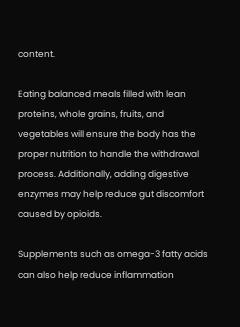content.

Eating balanced meals filled with lean proteins, whole grains, fruits, and vegetables will ensure the body has the proper nutrition to handle the withdrawal process. Additionally, adding digestive enzymes may help reduce gut discomfort caused by opioids.

Supplements such as omega-3 fatty acids can also help reduce inflammation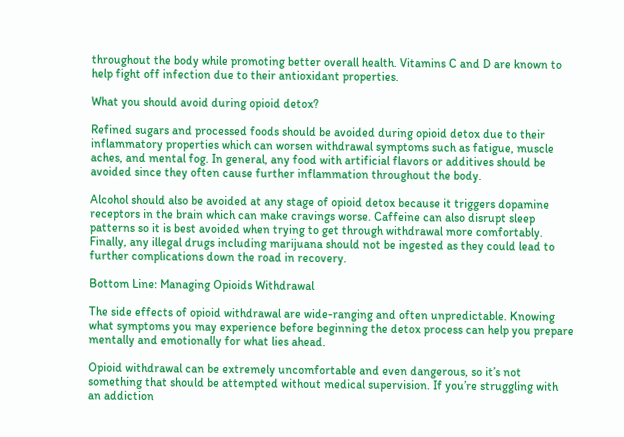throughout the body while promoting better overall health. Vitamins C and D are known to help fight off infection due to their antioxidant properties.

What you should avoid during opioid detox?

Refined sugars and processed foods should be avoided during opioid detox due to their inflammatory properties which can worsen withdrawal symptoms such as fatigue, muscle aches, and mental fog. In general, any food with artificial flavors or additives should be avoided since they often cause further inflammation throughout the body.

Alcohol should also be avoided at any stage of opioid detox because it triggers dopamine receptors in the brain which can make cravings worse. Caffeine can also disrupt sleep patterns so it is best avoided when trying to get through withdrawal more comfortably. Finally, any illegal drugs including marijuana should not be ingested as they could lead to further complications down the road in recovery.

Bottom Line: Managing Opioids Withdrawal

The side effects of opioid withdrawal are wide-ranging and often unpredictable. Knowing what symptoms you may experience before beginning the detox process can help you prepare mentally and emotionally for what lies ahead.

Opioid withdrawal can be extremely uncomfortable and even dangerous, so it’s not something that should be attempted without medical supervision. If you’re struggling with an addiction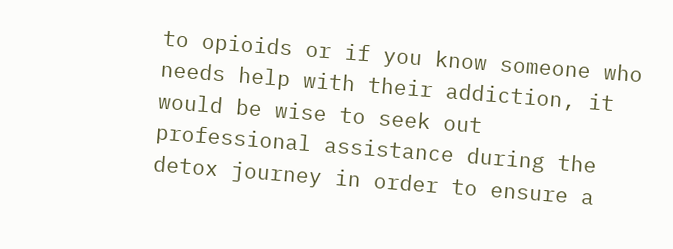to opioids or if you know someone who needs help with their addiction, it would be wise to seek out professional assistance during the detox journey in order to ensure a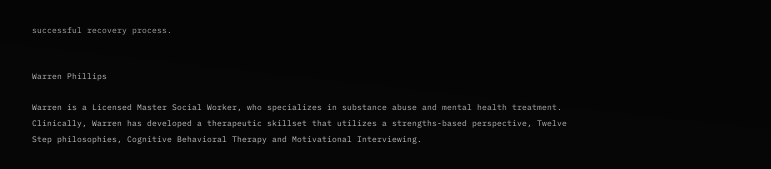successful recovery process.


Warren Phillips

Warren is a Licensed Master Social Worker, who specializes in substance abuse and mental health treatment. Clinically, Warren has developed a therapeutic skillset that utilizes a strengths-based perspective, Twelve Step philosophies, Cognitive Behavioral Therapy and Motivational Interviewing.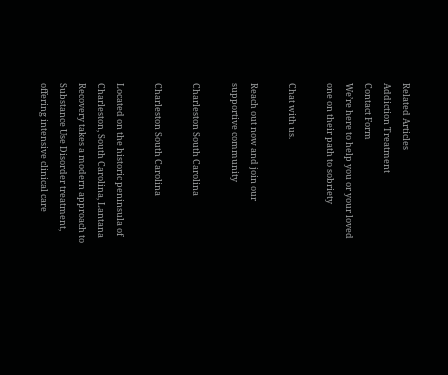Related Articles
Addiction Treatment
Contact Form
We’re here to help you or your loved one on their path to sobriety

Chat with us.

Reach out now and join our supportive community

Charleston South Carolina

Charleston South Carolina

Located on the historic peninsula of Charleston, South Carolina, Lantana Recovery takes a modern approach to Substance Use Disorder treatment, offering intensive clinical care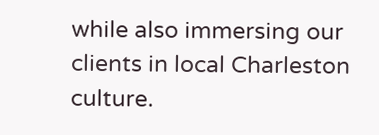while also immersing our clients in local Charleston culture.